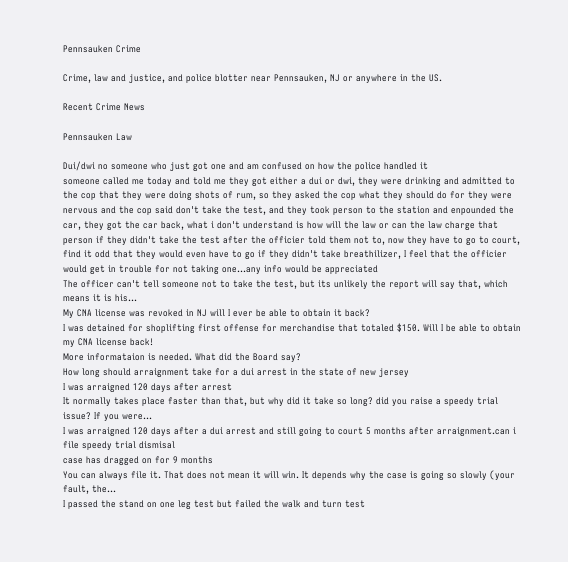Pennsauken Crime

Crime, law and justice, and police blotter near Pennsauken, NJ or anywhere in the US.

Recent Crime News

Pennsauken Law

Dui/dwi no someone who just got one and am confused on how the police handled it
someone called me today and told me they got either a dui or dwi, they were drinking and admitted to the cop that they were doing shots of rum, so they asked the cop what they should do for they were nervous and the cop said don't take the test, and they took person to the station and enpounded the car, they got the car back, what i don't understand is how will the law or can the law charge that person if they didn't take the test after the officier told them not to, now they have to go to court, find it odd that they would even have to go if they didn't take breathilizer, I feel that the officier would get in trouble for not taking one...any info would be appreciated
The officer can't tell someone not to take the test, but its unlikely the report will say that, which means it is his...
My CNA license was revoked in NJ will I ever be able to obtain it back?
I was detained for shoplifting first offense for merchandise that totaled $150. Will I be able to obtain my CNA license back!
More informataion is needed. What did the Board say?
How long should arraignment take for a dui arrest in the state of new jersey
I was arraigned 120 days after arrest
It normally takes place faster than that, but why did it take so long? did you raise a speedy trial issue? If you were...
I was arraigned 120 days after a dui arrest and still going to court 5 months after arraignment.can i file speedy trial dismisal
case has dragged on for 9 months
You can always file it. That does not mean it will win. It depends why the case is going so slowly (your fault, the...
I passed the stand on one leg test but failed the walk and turn test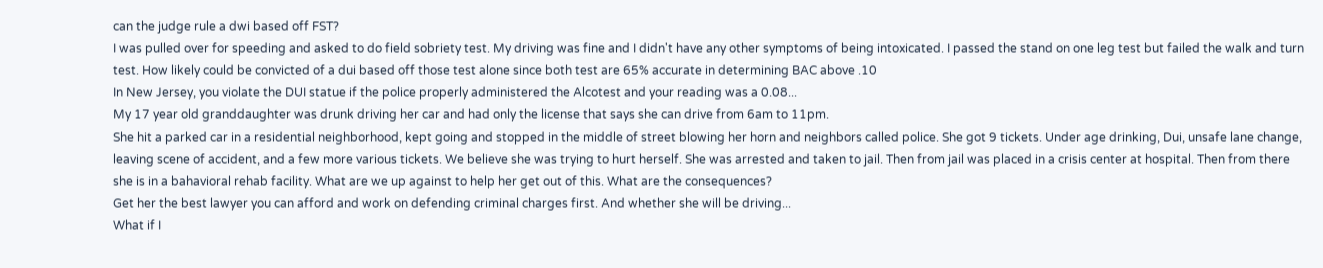can the judge rule a dwi based off FST?
I was pulled over for speeding and asked to do field sobriety test. My driving was fine and I didn't have any other symptoms of being intoxicated. I passed the stand on one leg test but failed the walk and turn test. How likely could be convicted of a dui based off those test alone since both test are 65% accurate in determining BAC above .10
In New Jersey, you violate the DUI statue if the police properly administered the Alcotest and your reading was a 0.08...
My 17 year old granddaughter was drunk driving her car and had only the license that says she can drive from 6am to 11pm.
She hit a parked car in a residential neighborhood, kept going and stopped in the middle of street blowing her horn and neighbors called police. She got 9 tickets. Under age drinking, Dui, unsafe lane change, leaving scene of accident, and a few more various tickets. We believe she was trying to hurt herself. She was arrested and taken to jail. Then from jail was placed in a crisis center at hospital. Then from there she is in a bahavioral rehab facility. What are we up against to help her get out of this. What are the consequences?
Get her the best lawyer you can afford and work on defending criminal charges first. And whether she will be driving...
What if I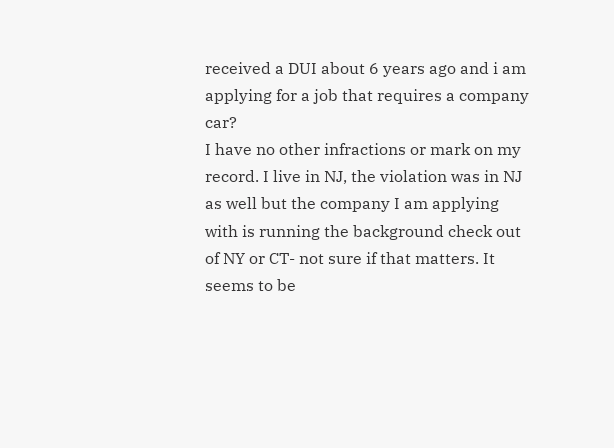received a DUI about 6 years ago and i am applying for a job that requires a company car?
I have no other infractions or mark on my record. I live in NJ, the violation was in NJ as well but the company I am applying with is running the background check out of NY or CT- not sure if that matters. It seems to be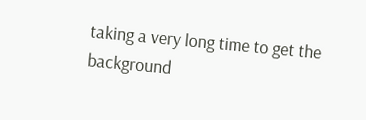taking a very long time to get the background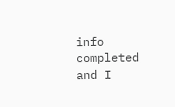info completed and I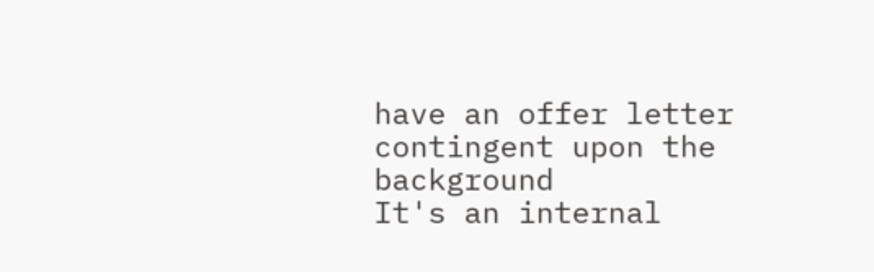have an offer letter contingent upon the background
It's an internal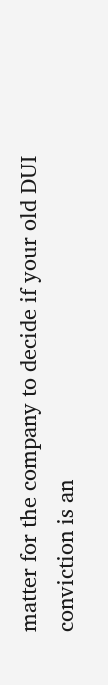matter for the company to decide if your old DUI conviction is an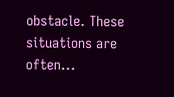obstacle. These situations are often...